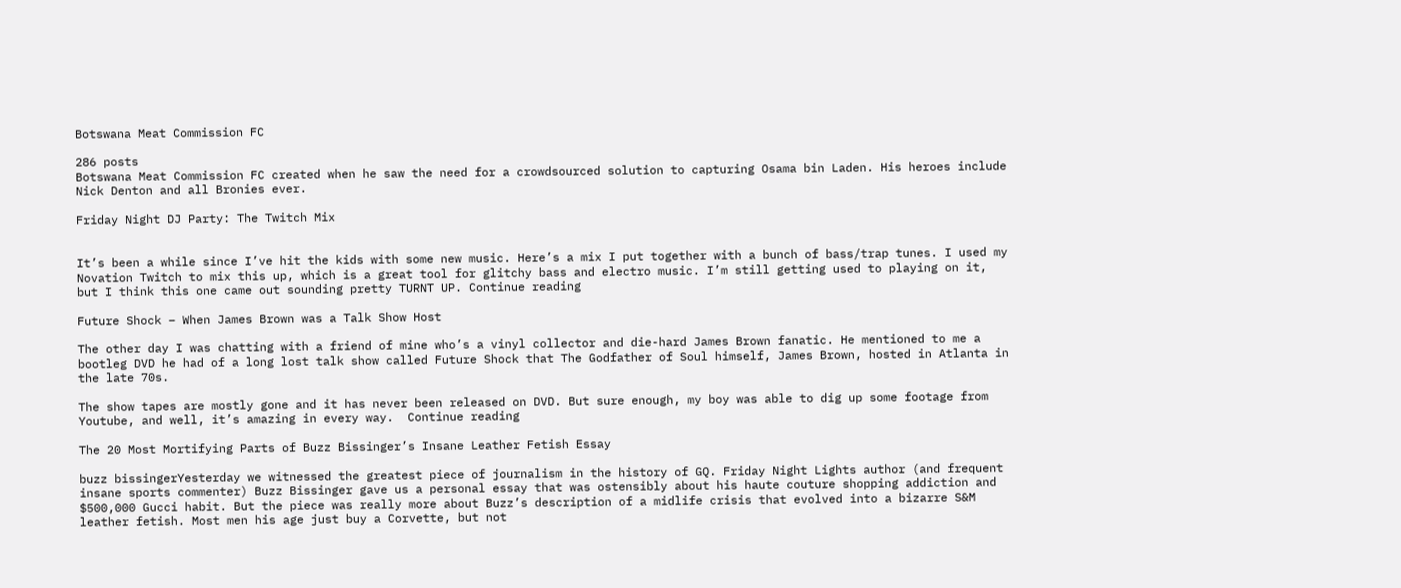Botswana Meat Commission FC

286 posts
Botswana Meat Commission FC created when he saw the need for a crowdsourced solution to capturing Osama bin Laden. His heroes include Nick Denton and all Bronies ever.

Friday Night DJ Party: The Twitch Mix


It’s been a while since I’ve hit the kids with some new music. Here’s a mix I put together with a bunch of bass/trap tunes. I used my Novation Twitch to mix this up, which is a great tool for glitchy bass and electro music. I’m still getting used to playing on it, but I think this one came out sounding pretty TURNT UP. Continue reading

Future Shock – When James Brown was a Talk Show Host

The other day I was chatting with a friend of mine who’s a vinyl collector and die-hard James Brown fanatic. He mentioned to me a bootleg DVD he had of a long lost talk show called Future Shock that The Godfather of Soul himself, James Brown, hosted in Atlanta in the late 70s.

The show tapes are mostly gone and it has never been released on DVD. But sure enough, my boy was able to dig up some footage from Youtube, and well, it’s amazing in every way.  Continue reading

The 20 Most Mortifying Parts of Buzz Bissinger’s Insane Leather Fetish Essay

buzz bissingerYesterday we witnessed the greatest piece of journalism in the history of GQ. Friday Night Lights author (and frequent insane sports commenter) Buzz Bissinger gave us a personal essay that was ostensibly about his haute couture shopping addiction and $500,000 Gucci habit. But the piece was really more about Buzz’s description of a midlife crisis that evolved into a bizarre S&M leather fetish. Most men his age just buy a Corvette, but not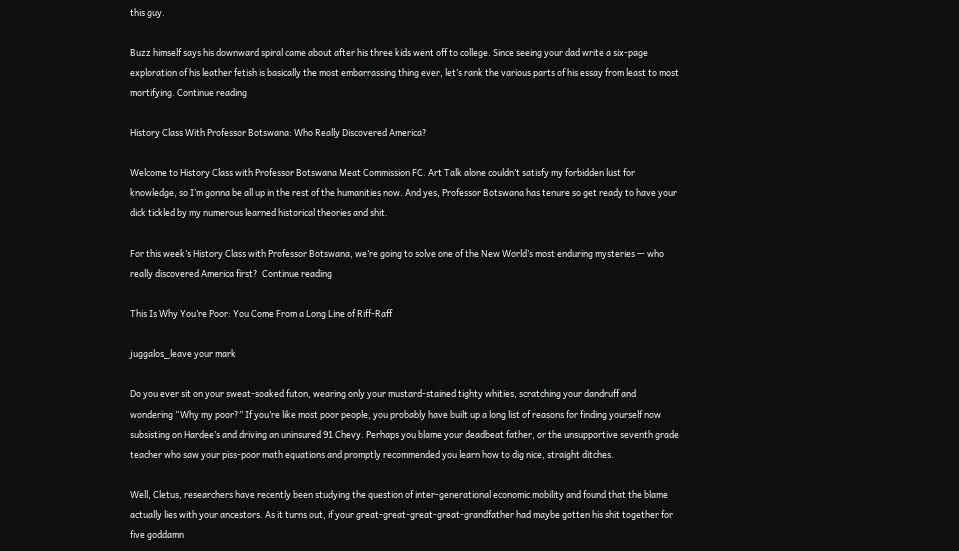this guy.

Buzz himself says his downward spiral came about after his three kids went off to college. Since seeing your dad write a six-page exploration of his leather fetish is basically the most embarrassing thing ever, let’s rank the various parts of his essay from least to most mortifying. Continue reading

History Class With Professor Botswana: Who Really Discovered America?

Welcome to History Class with Professor Botswana Meat Commission FC. Art Talk alone couldn’t satisfy my forbidden lust for knowledge, so I’m gonna be all up in the rest of the humanities now. And yes, Professor Botswana has tenure so get ready to have your dick tickled by my numerous learned historical theories and shit.

For this week’s History Class with Professor Botswana, we’re going to solve one of the New World’s most enduring mysteries — who really discovered America first?  Continue reading

This Is Why You’re Poor: You Come From a Long Line of Riff-Raff

juggalos_leave your mark

Do you ever sit on your sweat-soaked futon, wearing only your mustard-stained tighty whities, scratching your dandruff and wondering “Why my poor?” If you’re like most poor people, you probably have built up a long list of reasons for finding yourself now subsisting on Hardee’s and driving an uninsured 91 Chevy. Perhaps you blame your deadbeat father, or the unsupportive seventh grade teacher who saw your piss-poor math equations and promptly recommended you learn how to dig nice, straight ditches.

Well, Cletus, researchers have recently been studying the question of inter-generational economic mobility and found that the blame actually lies with your ancestors. As it turns out, if your great-great-great-great-grandfather had maybe gotten his shit together for five goddamn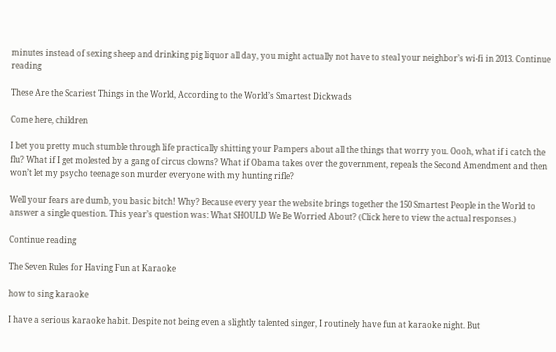minutes instead of sexing sheep and drinking pig liquor all day, you might actually not have to steal your neighbor’s wi-fi in 2013. Continue reading

These Are the Scariest Things in the World, According to the World’s Smartest Dickwads

Come here, children

I bet you pretty much stumble through life practically shitting your Pampers about all the things that worry you. Oooh, what if i catch the flu? What if I get molested by a gang of circus clowns? What if Obama takes over the government, repeals the Second Amendment and then won’t let my psycho teenage son murder everyone with my hunting rifle?

Well your fears are dumb, you basic bitch! Why? Because every year the website brings together the 150 Smartest People in the World to answer a single question. This year’s question was: What SHOULD We Be Worried About? (Click here to view the actual responses.)

Continue reading

The Seven Rules for Having Fun at Karaoke

how to sing karaoke

I have a serious karaoke habit. Despite not being even a slightly talented singer, I routinely have fun at karaoke night. But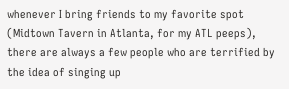whenever I bring friends to my favorite spot (Midtown Tavern in Atlanta, for my ATL peeps), there are always a few people who are terrified by the idea of singing up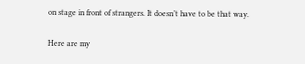on stage in front of strangers. It doesn’t have to be that way.

Here are my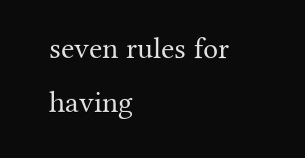seven rules for having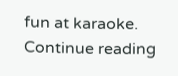fun at karaoke.  Continue reading